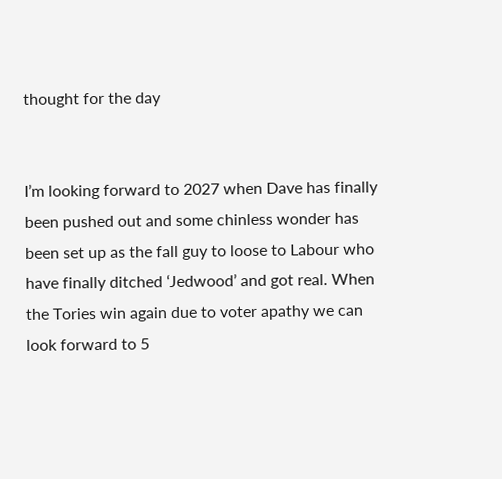thought for the day


I’m looking forward to 2027 when Dave has finally been pushed out and some chinless wonder has been set up as the fall guy to loose to Labour who have finally ditched ‘Jedwood’ and got real. When the Tories win again due to voter apathy we can look forward to 5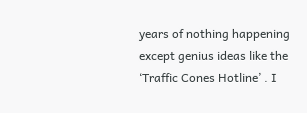years of nothing happening except genius ideas like the ‘Traffic Cones Hotline’ . I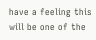have a feeling this will be one of the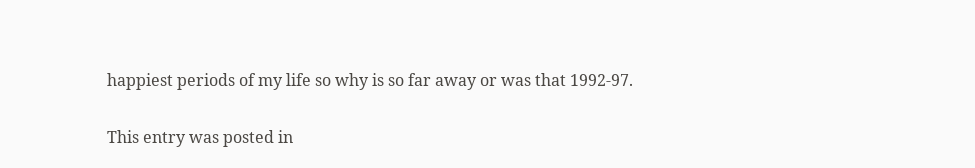happiest periods of my life so why is so far away or was that 1992-97.

This entry was posted in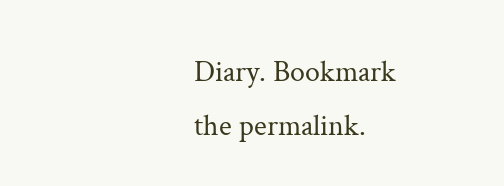Diary. Bookmark the permalink.